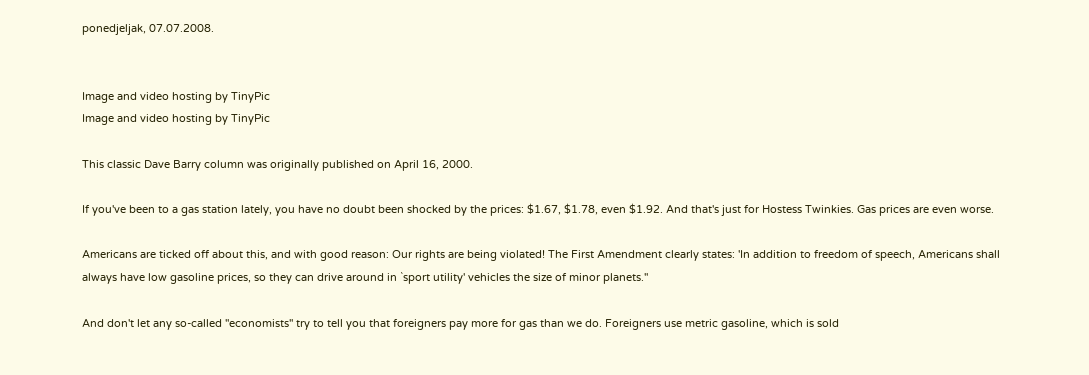ponedjeljak, 07.07.2008.


Image and video hosting by TinyPic
Image and video hosting by TinyPic

This classic Dave Barry column was originally published on April 16, 2000.

If you've been to a gas station lately, you have no doubt been shocked by the prices: $1.67, $1.78, even $1.92. And that's just for Hostess Twinkies. Gas prices are even worse.

Americans are ticked off about this, and with good reason: Our rights are being violated! The First Amendment clearly states: 'In addition to freedom of speech, Americans shall always have low gasoline prices, so they can drive around in `sport utility' vehicles the size of minor planets.''

And don't let any so-called ''economists'' try to tell you that foreigners pay more for gas than we do. Foreigners use metric gasoline, which is sold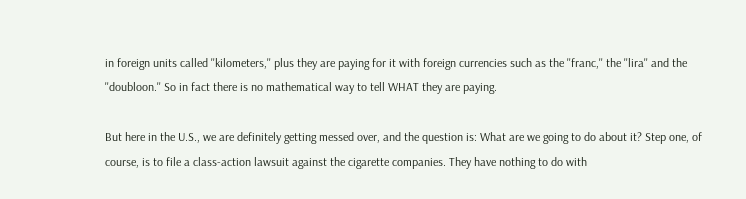in foreign units called ''kilometers,'' plus they are paying for it with foreign currencies such as the ''franc,'' the ''lira'' and the ''doubloon.'' So in fact there is no mathematical way to tell WHAT they are paying.

But here in the U.S., we are definitely getting messed over, and the question is: What are we going to do about it? Step one, of course, is to file a class-action lawsuit against the cigarette companies. They have nothing to do with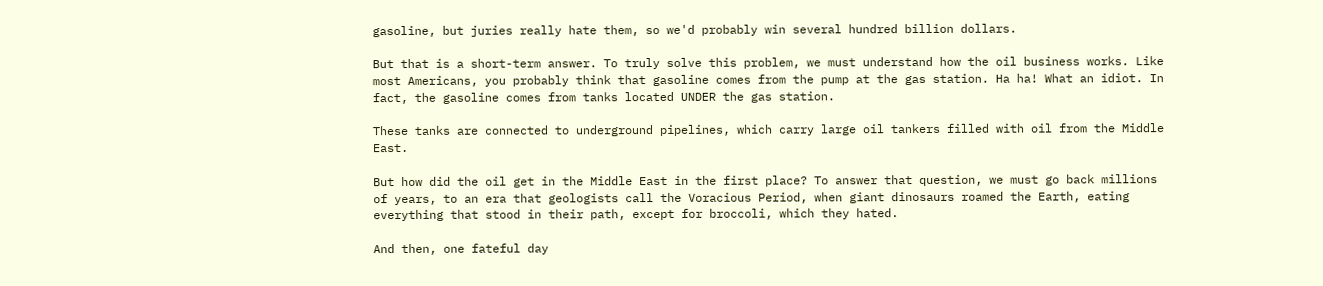gasoline, but juries really hate them, so we'd probably win several hundred billion dollars.

But that is a short-term answer. To truly solve this problem, we must understand how the oil business works. Like most Americans, you probably think that gasoline comes from the pump at the gas station. Ha ha! What an idiot. In fact, the gasoline comes from tanks located UNDER the gas station.

These tanks are connected to underground pipelines, which carry large oil tankers filled with oil from the Middle East.

But how did the oil get in the Middle East in the first place? To answer that question, we must go back millions of years, to an era that geologists call the Voracious Period, when giant dinosaurs roamed the Earth, eating everything that stood in their path, except for broccoli, which they hated.

And then, one fateful day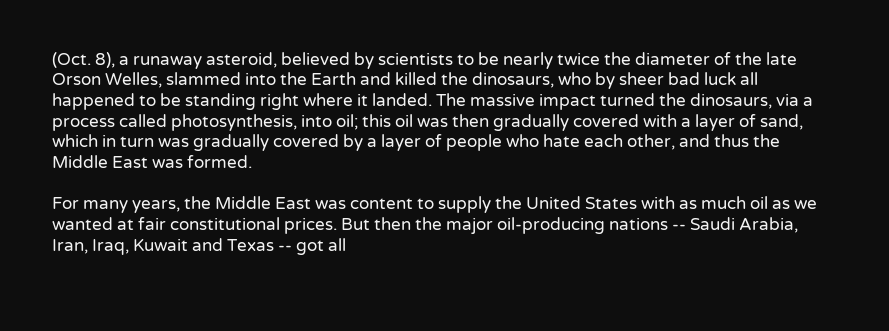(Oct. 8), a runaway asteroid, believed by scientists to be nearly twice the diameter of the late Orson Welles, slammed into the Earth and killed the dinosaurs, who by sheer bad luck all happened to be standing right where it landed. The massive impact turned the dinosaurs, via a process called photosynthesis, into oil; this oil was then gradually covered with a layer of sand, which in turn was gradually covered by a layer of people who hate each other, and thus the Middle East was formed.

For many years, the Middle East was content to supply the United States with as much oil as we wanted at fair constitutional prices. But then the major oil-producing nations -- Saudi Arabia, Iran, Iraq, Kuwait and Texas -- got all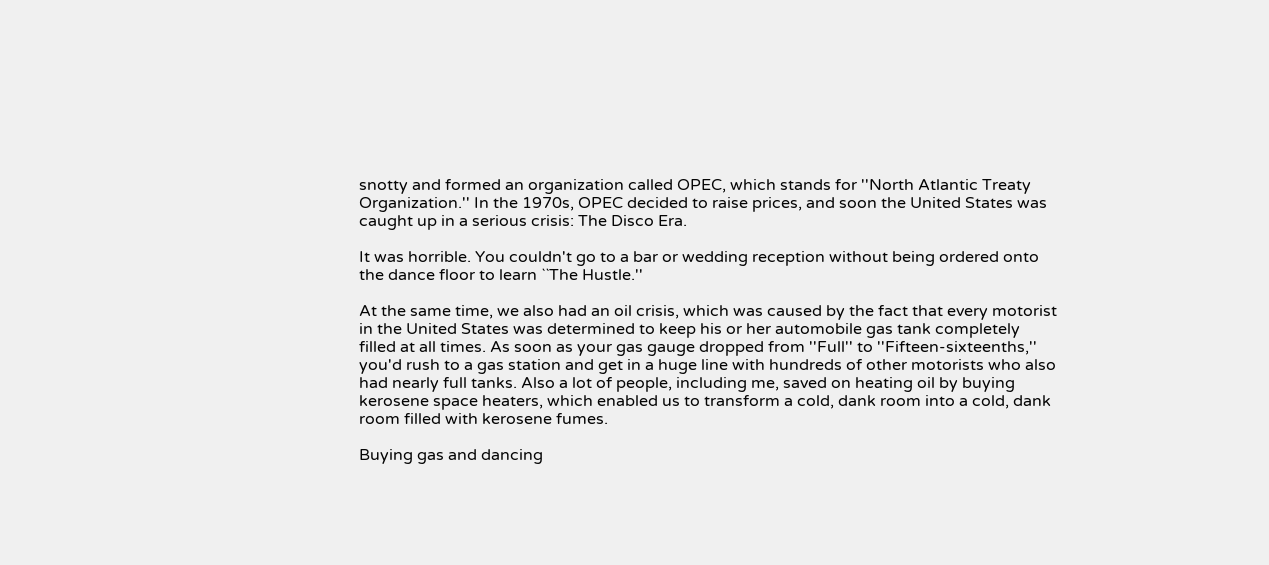snotty and formed an organization called OPEC, which stands for ''North Atlantic Treaty Organization.'' In the 1970s, OPEC decided to raise prices, and soon the United States was caught up in a serious crisis: The Disco Era.

It was horrible. You couldn't go to a bar or wedding reception without being ordered onto the dance floor to learn ``The Hustle.''

At the same time, we also had an oil crisis, which was caused by the fact that every motorist in the United States was determined to keep his or her automobile gas tank completely filled at all times. As soon as your gas gauge dropped from ''Full'' to ''Fifteen-sixteenths,'' you'd rush to a gas station and get in a huge line with hundreds of other motorists who also had nearly full tanks. Also a lot of people, including me, saved on heating oil by buying kerosene space heaters, which enabled us to transform a cold, dank room into a cold, dank room filled with kerosene fumes.

Buying gas and dancing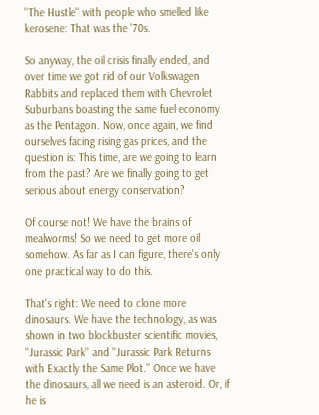''The Hustle'' with people who smelled like kerosene: That was the '70s.

So anyway, the oil crisis finally ended, and over time we got rid of our Volkswagen Rabbits and replaced them with Chevrolet Suburbans boasting the same fuel economy as the Pentagon. Now, once again, we find ourselves facing rising gas prices, and the question is: This time, are we going to learn from the past? Are we finally going to get serious about energy conservation?

Of course not! We have the brains of mealworms! So we need to get more oil somehow. As far as I can figure, there's only one practical way to do this.

That's right: We need to clone more dinosaurs. We have the technology, as was shown in two blockbuster scientific movies, ''Jurassic Park'' and ''Jurassic Park Returns with Exactly the Same Plot.'' Once we have the dinosaurs, all we need is an asteroid. Or, if he is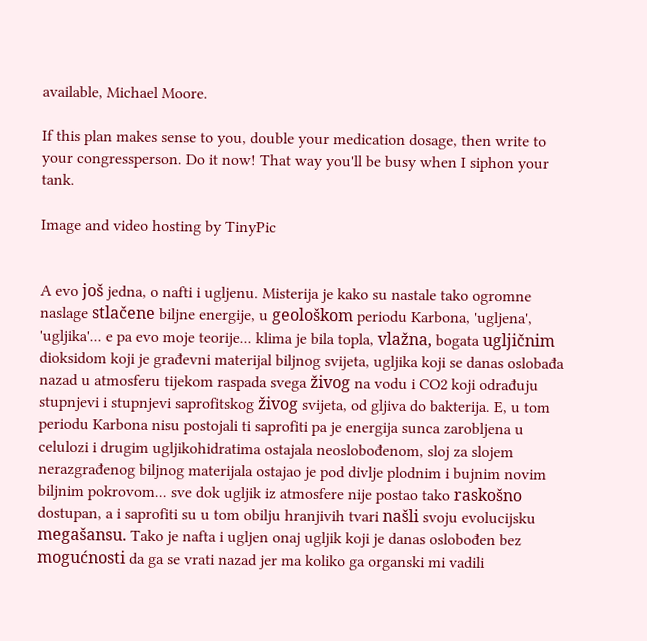available, Michael Moore.

If this plan makes sense to you, double your medication dosage, then write to your congressperson. Do it now! That way you'll be busy when I siphon your tank.

Image and video hosting by TinyPic


A evo još jedna, o nafti i ugljenu. Misterija je kako su nastale tako ogromne naslage stlačene biljne energije, u geološkom periodu Karbona, 'ugljena', 'ugljika'... e pa evo moje teorije... klima je bila topla, vlažna, bogata ugljičnim dioksidom koji je građevni materijal biljnog svijeta, ugljika koji se danas oslobađa nazad u atmosferu tijekom raspada svega živog na vodu i CO2 koji odrađuju stupnjevi i stupnjevi saprofitskog živog svijeta, od gljiva do bakterija. E, u tom periodu Karbona nisu postojali ti saprofiti pa je energija sunca zarobljena u celulozi i drugim ugljikohidratima ostajala neoslobođenom, sloj za slojem nerazgrađenog biljnog materijala ostajao je pod divlje plodnim i bujnim novim biljnim pokrovom... sve dok ugljik iz atmosfere nije postao tako raskošno dostupan, a i saprofiti su u tom obilju hranjivih tvari našli svoju evolucijsku megašansu. Tako je nafta i ugljen onaj ugljik koji je danas oslobođen bez mogućnosti da ga se vrati nazad jer ma koliko ga organski mi vadili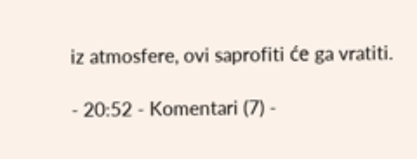iz atmosfere, ovi saprofiti će ga vratiti.

- 20:52 - Komentari (7) -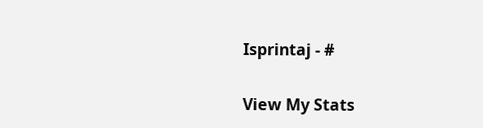Isprintaj - #

View My Stats